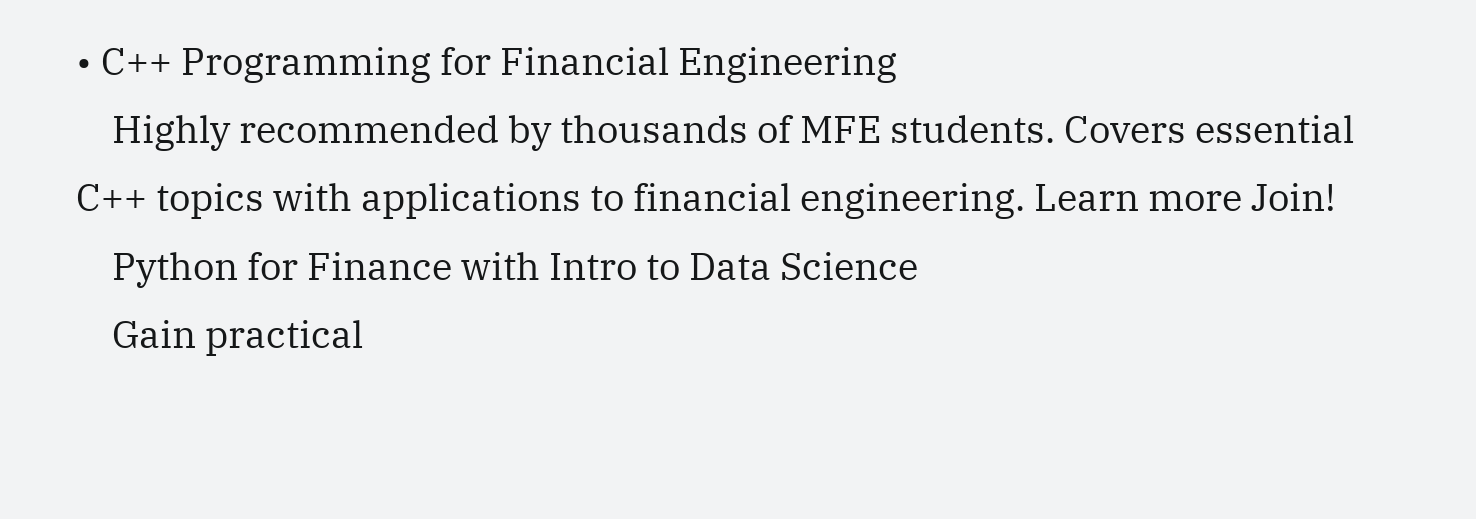• C++ Programming for Financial Engineering
    Highly recommended by thousands of MFE students. Covers essential C++ topics with applications to financial engineering. Learn more Join!
    Python for Finance with Intro to Data Science
    Gain practical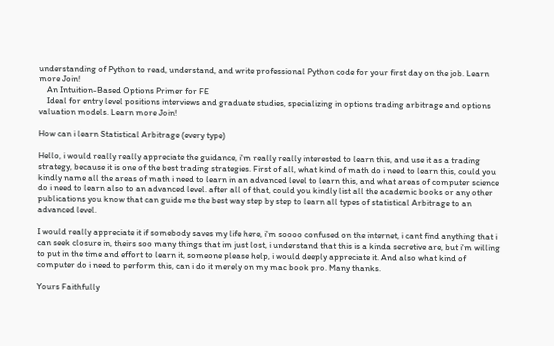understanding of Python to read, understand, and write professional Python code for your first day on the job. Learn more Join!
    An Intuition-Based Options Primer for FE
    Ideal for entry level positions interviews and graduate studies, specializing in options trading arbitrage and options valuation models. Learn more Join!

How can i learn Statistical Arbitrage (every type)

Hello, i would really really appreciate the guidance, i'm really really interested to learn this, and use it as a trading strategy, because it is one of the best trading strategies. First of all, what kind of math do i need to learn this, could you kindly name all the areas of math i need to learn in an advanced level to learn this, and what areas of computer science do i need to learn also to an advanced level. after all of that, could you kindly list all the academic books or any other publications you know that can guide me the best way step by step to learn all types of statistical Arbitrage to an advanced level.

I would really appreciate it if somebody saves my life here, i'm soooo confused on the internet, i cant find anything that i can seek closure in, theirs soo many things that im just lost, i understand that this is a kinda secretive are, but i'm willing to put in the time and effort to learn it, someone please help, i would deeply appreciate it. And also what kind of computer do i need to perform this, can i do it merely on my mac book pro. Many thanks.

Yours Faithfully